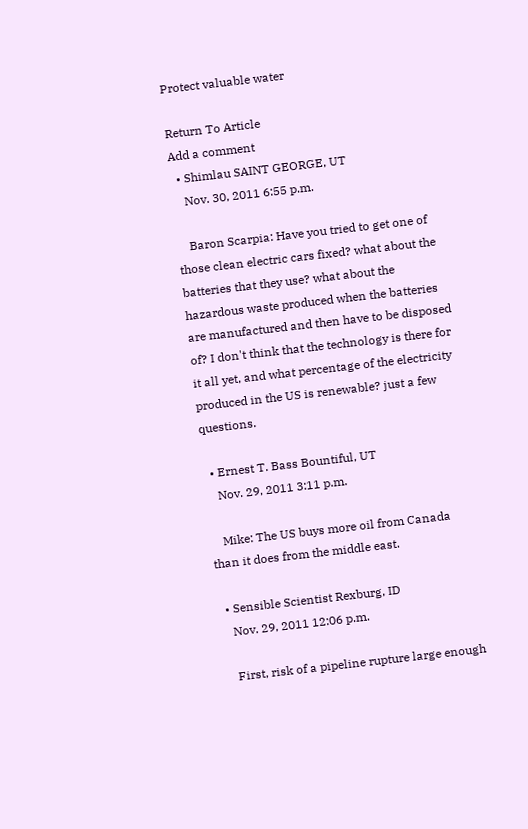Protect valuable water

Return To Article
Add a comment
  • Shimlau SAINT GEORGE, UT
    Nov. 30, 2011 6:55 p.m.

    Baron Scarpia: Have you tried to get one of those clean electric cars fixed? what about the batteries that they use? what about the hazardous waste produced when the batteries are manufactured and then have to be disposed of? I don't think that the technology is there for it all yet, and what percentage of the electricity produced in the US is renewable? just a few questions.

  • Ernest T. Bass Bountiful, UT
    Nov. 29, 2011 3:11 p.m.

    Mike: The US buys more oil from Canada than it does from the middle east.

  • Sensible Scientist Rexburg, ID
    Nov. 29, 2011 12:06 p.m.

    First, risk of a pipeline rupture large enough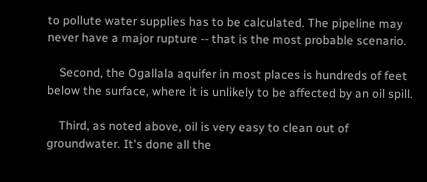to pollute water supplies has to be calculated. The pipeline may never have a major rupture -- that is the most probable scenario.

    Second, the Ogallala aquifer in most places is hundreds of feet below the surface, where it is unlikely to be affected by an oil spill.

    Third, as noted above, oil is very easy to clean out of groundwater. It's done all the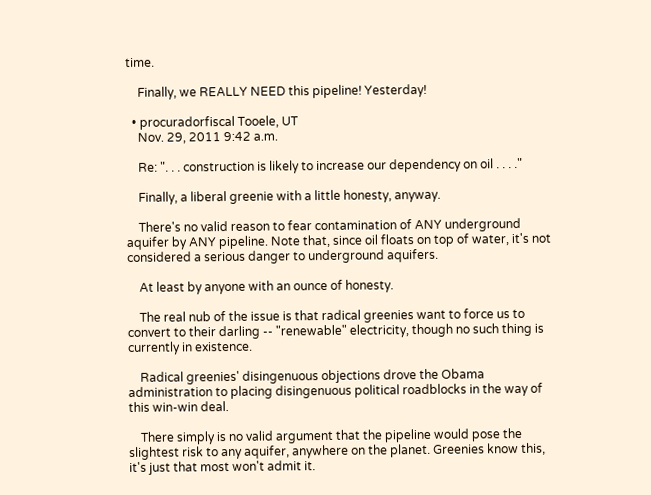time.

    Finally, we REALLY NEED this pipeline! Yesterday!

  • procuradorfiscal Tooele, UT
    Nov. 29, 2011 9:42 a.m.

    Re: ". . . construction is likely to increase our dependency on oil . . . ."

    Finally, a liberal greenie with a little honesty, anyway.

    There's no valid reason to fear contamination of ANY underground aquifer by ANY pipeline. Note that, since oil floats on top of water, it's not considered a serious danger to underground aquifers.

    At least by anyone with an ounce of honesty.

    The real nub of the issue is that radical greenies want to force us to convert to their darling -- "renewable" electricity, though no such thing is currently in existence.

    Radical greenies' disingenuous objections drove the Obama administration to placing disingenuous political roadblocks in the way of this win-win deal.

    There simply is no valid argument that the pipeline would pose the slightest risk to any aquifer, anywhere on the planet. Greenies know this, it's just that most won't admit it.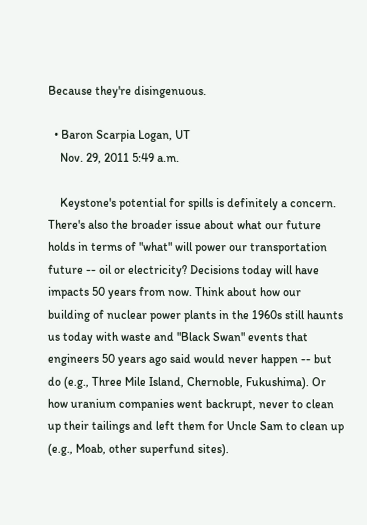Because they're disingenuous.

  • Baron Scarpia Logan, UT
    Nov. 29, 2011 5:49 a.m.

    Keystone's potential for spills is definitely a concern. There's also the broader issue about what our future holds in terms of "what" will power our transportation future -- oil or electricity? Decisions today will have impacts 50 years from now. Think about how our building of nuclear power plants in the 1960s still haunts us today with waste and "Black Swan" events that engineers 50 years ago said would never happen -- but do (e.g., Three Mile Island, Chernoble, Fukushima). Or how uranium companies went backrupt, never to clean up their tailings and left them for Uncle Sam to clean up (e.g., Moab, other superfund sites).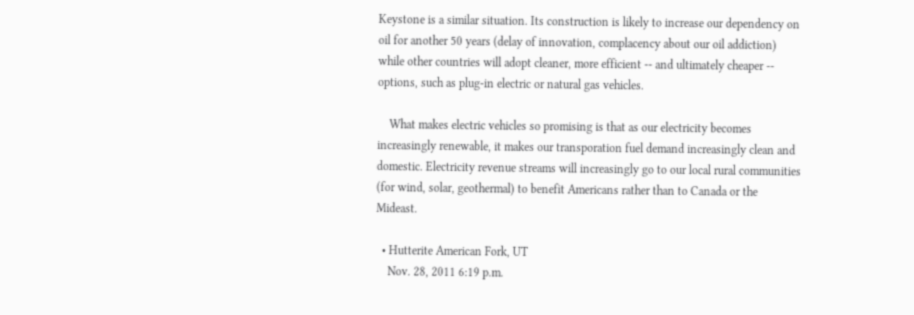Keystone is a similar situation. Its construction is likely to increase our dependency on oil for another 50 years (delay of innovation, complacency about our oil addiction) while other countries will adopt cleaner, more efficient -- and ultimately cheaper -- options, such as plug-in electric or natural gas vehicles.

    What makes electric vehicles so promising is that as our electricity becomes increasingly renewable, it makes our transporation fuel demand increasingly clean and domestic. Electricity revenue streams will increasingly go to our local rural communities (for wind, solar, geothermal) to benefit Americans rather than to Canada or the Mideast.

  • Hutterite American Fork, UT
    Nov. 28, 2011 6:19 p.m.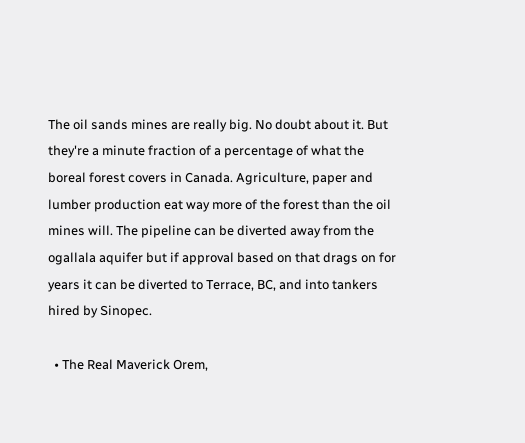The oil sands mines are really big. No doubt about it. But they're a minute fraction of a percentage of what the boreal forest covers in Canada. Agriculture, paper and lumber production eat way more of the forest than the oil mines will. The pipeline can be diverted away from the ogallala aquifer but if approval based on that drags on for years it can be diverted to Terrace, BC, and into tankers hired by Sinopec.

  • The Real Maverick Orem,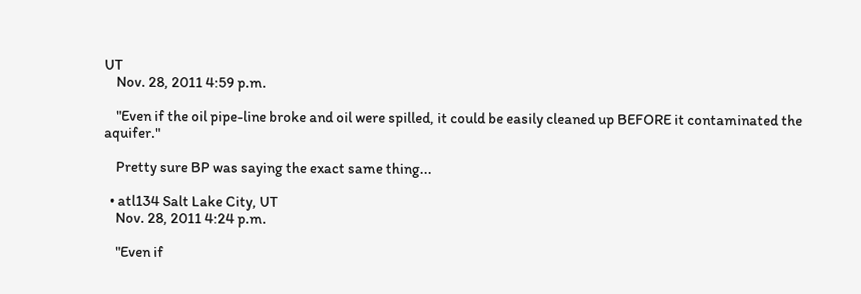UT
    Nov. 28, 2011 4:59 p.m.

    "Even if the oil pipe-line broke and oil were spilled, it could be easily cleaned up BEFORE it contaminated the aquifer."

    Pretty sure BP was saying the exact same thing...

  • atl134 Salt Lake City, UT
    Nov. 28, 2011 4:24 p.m.

    "Even if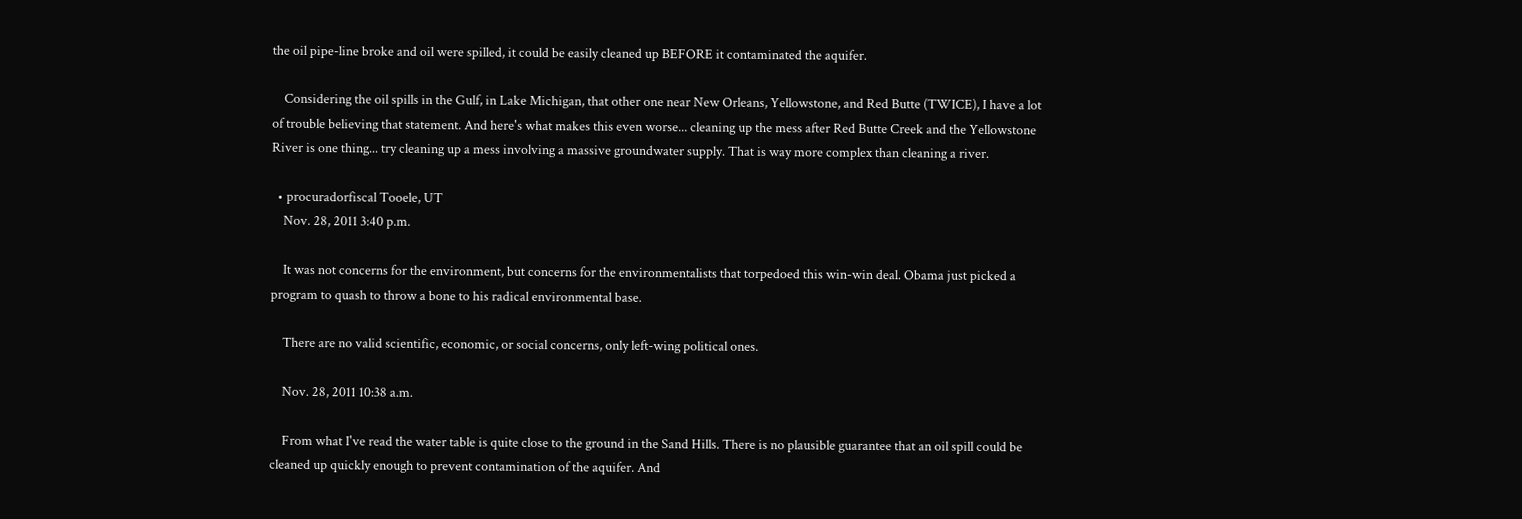the oil pipe-line broke and oil were spilled, it could be easily cleaned up BEFORE it contaminated the aquifer.

    Considering the oil spills in the Gulf, in Lake Michigan, that other one near New Orleans, Yellowstone, and Red Butte (TWICE), I have a lot of trouble believing that statement. And here's what makes this even worse... cleaning up the mess after Red Butte Creek and the Yellowstone River is one thing... try cleaning up a mess involving a massive groundwater supply. That is way more complex than cleaning a river.

  • procuradorfiscal Tooele, UT
    Nov. 28, 2011 3:40 p.m.

    It was not concerns for the environment, but concerns for the environmentalists that torpedoed this win-win deal. Obama just picked a program to quash to throw a bone to his radical environmental base.

    There are no valid scientific, economic, or social concerns, only left-wing political ones.

    Nov. 28, 2011 10:38 a.m.

    From what I've read the water table is quite close to the ground in the Sand Hills. There is no plausible guarantee that an oil spill could be cleaned up quickly enough to prevent contamination of the aquifer. And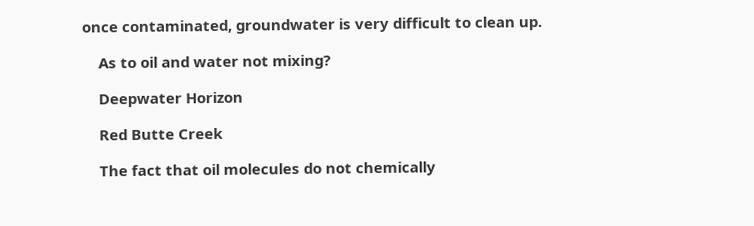once contaminated, groundwater is very difficult to clean up.

    As to oil and water not mixing?

    Deepwater Horizon

    Red Butte Creek

    The fact that oil molecules do not chemically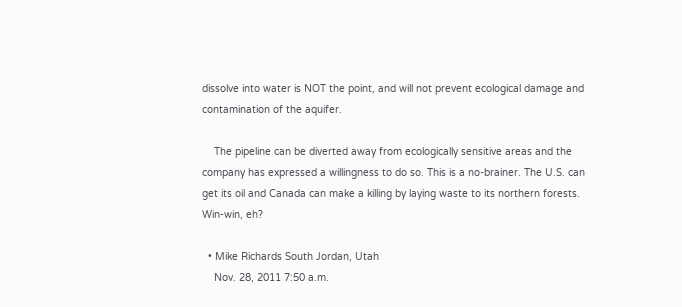dissolve into water is NOT the point, and will not prevent ecological damage and contamination of the aquifer.

    The pipeline can be diverted away from ecologically sensitive areas and the company has expressed a willingness to do so. This is a no-brainer. The U.S. can get its oil and Canada can make a killing by laying waste to its northern forests. Win-win, eh?

  • Mike Richards South Jordan, Utah
    Nov. 28, 2011 7:50 a.m.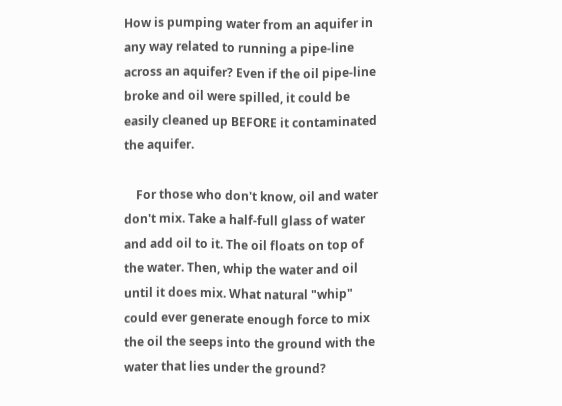How is pumping water from an aquifer in any way related to running a pipe-line across an aquifer? Even if the oil pipe-line broke and oil were spilled, it could be easily cleaned up BEFORE it contaminated the aquifer.

    For those who don't know, oil and water don't mix. Take a half-full glass of water and add oil to it. The oil floats on top of the water. Then, whip the water and oil until it does mix. What natural "whip" could ever generate enough force to mix the oil the seeps into the ground with the water that lies under the ground?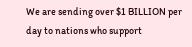We are sending over $1 BILLION per day to nations who support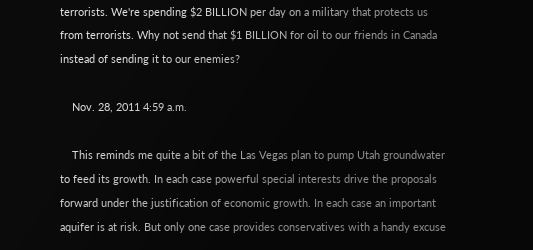terrorists. We're spending $2 BILLION per day on a military that protects us from terrorists. Why not send that $1 BILLION for oil to our friends in Canada instead of sending it to our enemies?

    Nov. 28, 2011 4:59 a.m.

    This reminds me quite a bit of the Las Vegas plan to pump Utah groundwater to feed its growth. In each case powerful special interests drive the proposals forward under the justification of economic growth. In each case an important aquifer is at risk. But only one case provides conservatives with a handy excuse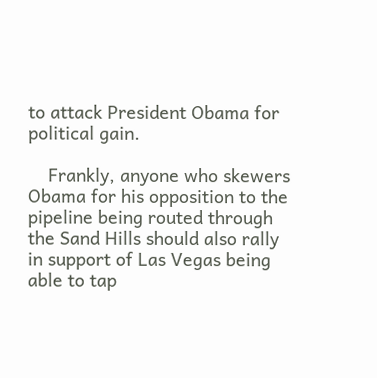to attack President Obama for political gain.

    Frankly, anyone who skewers Obama for his opposition to the pipeline being routed through the Sand Hills should also rally in support of Las Vegas being able to tap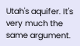Utah's aquifer. It's very much the same argument.